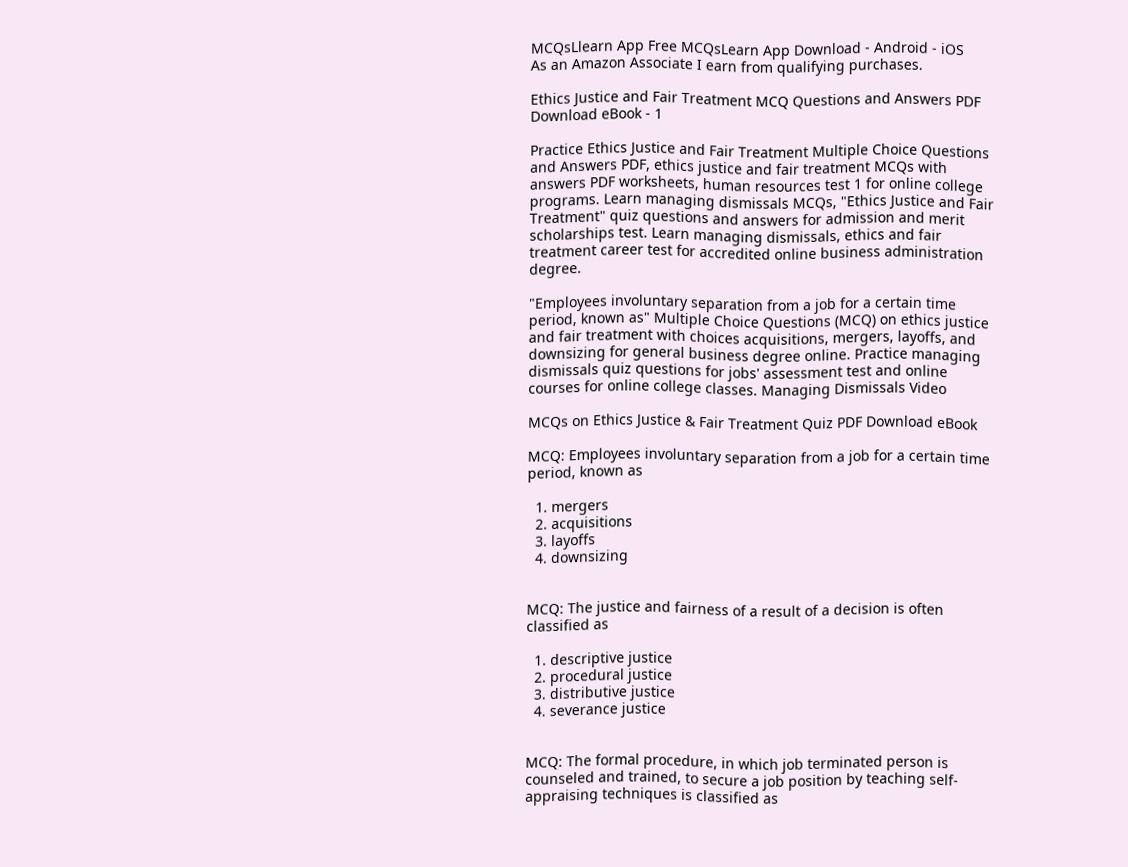MCQsLlearn App Free MCQsLearn App Download - Android - iOS
As an Amazon Associate I earn from qualifying purchases.

Ethics Justice and Fair Treatment MCQ Questions and Answers PDF Download eBook - 1

Practice Ethics Justice and Fair Treatment Multiple Choice Questions and Answers PDF, ethics justice and fair treatment MCQs with answers PDF worksheets, human resources test 1 for online college programs. Learn managing dismissals MCQs, "Ethics Justice and Fair Treatment" quiz questions and answers for admission and merit scholarships test. Learn managing dismissals, ethics and fair treatment career test for accredited online business administration degree.

"Employees involuntary separation from a job for a certain time period, known as" Multiple Choice Questions (MCQ) on ethics justice and fair treatment with choices acquisitions, mergers, layoffs, and downsizing for general business degree online. Practice managing dismissals quiz questions for jobs' assessment test and online courses for online college classes. Managing Dismissals Video

MCQs on Ethics Justice & Fair Treatment Quiz PDF Download eBook

MCQ: Employees involuntary separation from a job for a certain time period, known as

  1. mergers
  2. acquisitions
  3. layoffs
  4. downsizing


MCQ: The justice and fairness of a result of a decision is often classified as

  1. descriptive justice
  2. procedural justice
  3. distributive justice
  4. severance justice


MCQ: The formal procedure, in which job terminated person is counseled and trained, to secure a job position by teaching self-appraising techniques is classified as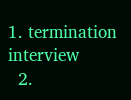1. termination interview
  2.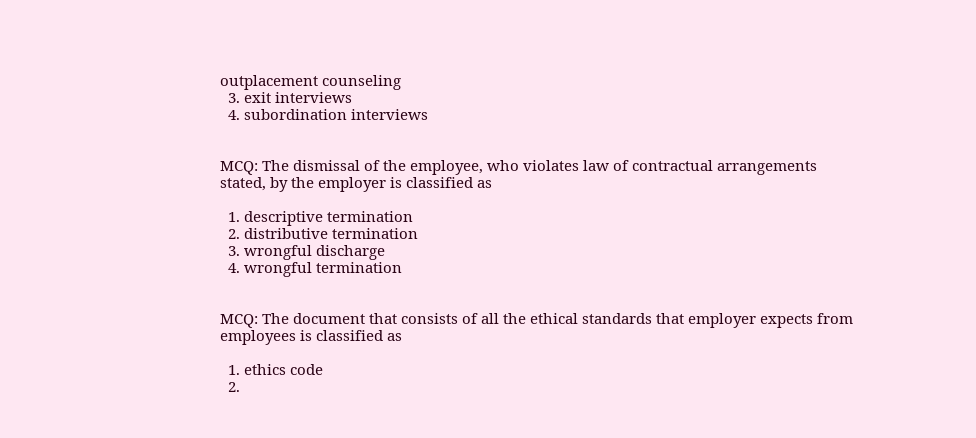outplacement counseling
  3. exit interviews
  4. subordination interviews


MCQ: The dismissal of the employee, who violates law of contractual arrangements stated, by the employer is classified as

  1. descriptive termination
  2. distributive termination
  3. wrongful discharge
  4. wrongful termination


MCQ: The document that consists of all the ethical standards that employer expects from employees is classified as

  1. ethics code
  2.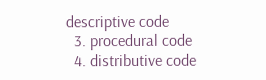descriptive code
  3. procedural code
  4. distributive code